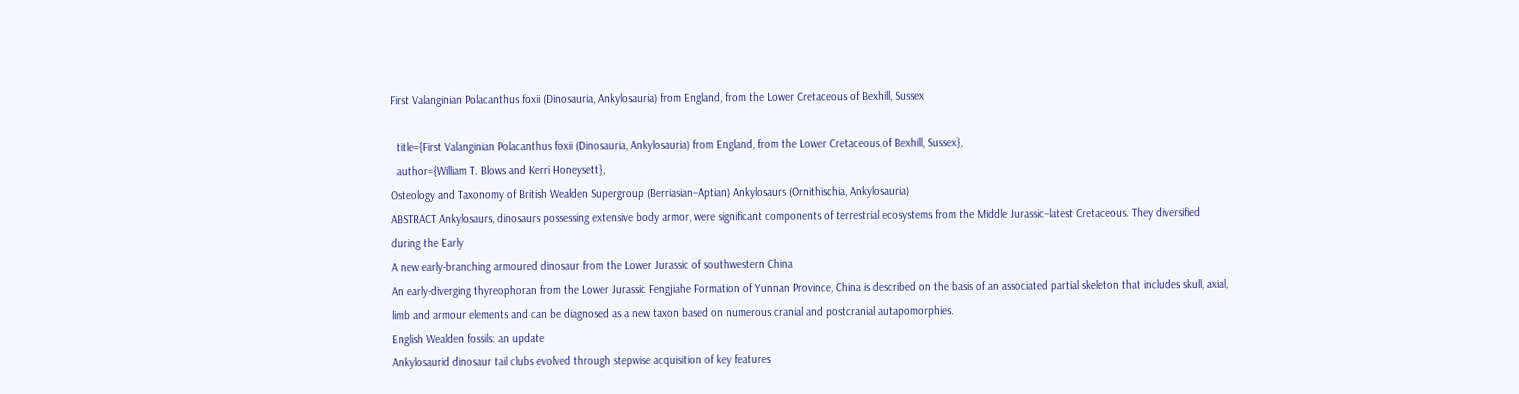First Valanginian Polacanthus foxii (Dinosauria, Ankylosauria) from England, from the Lower Cretaceous of Bexhill, Sussex

  title={First Valanginian Polacanthus foxii (Dinosauria, Ankylosauria) from England, from the Lower Cretaceous of Bexhill, Sussex},
  author={William T. Blows and Kerri Honeysett},
Osteology and Taxonomy of British Wealden Supergroup (Berriasian–Aptian) Ankylosaurs (Ornithischia, Ankylosauria)
ABSTRACT Ankylosaurs, dinosaurs possessing extensive body armor, were significant components of terrestrial ecosystems from the Middle Jurassic–latest Cretaceous. They diversified during the Early
A new early-branching armoured dinosaur from the Lower Jurassic of southwestern China
An early-diverging thyreophoran from the Lower Jurassic Fengjiahe Formation of Yunnan Province, China is described on the basis of an associated partial skeleton that includes skull, axial, limb and armour elements and can be diagnosed as a new taxon based on numerous cranial and postcranial autapomorphies.
English Wealden fossils: an update
Ankylosaurid dinosaur tail clubs evolved through stepwise acquisition of key features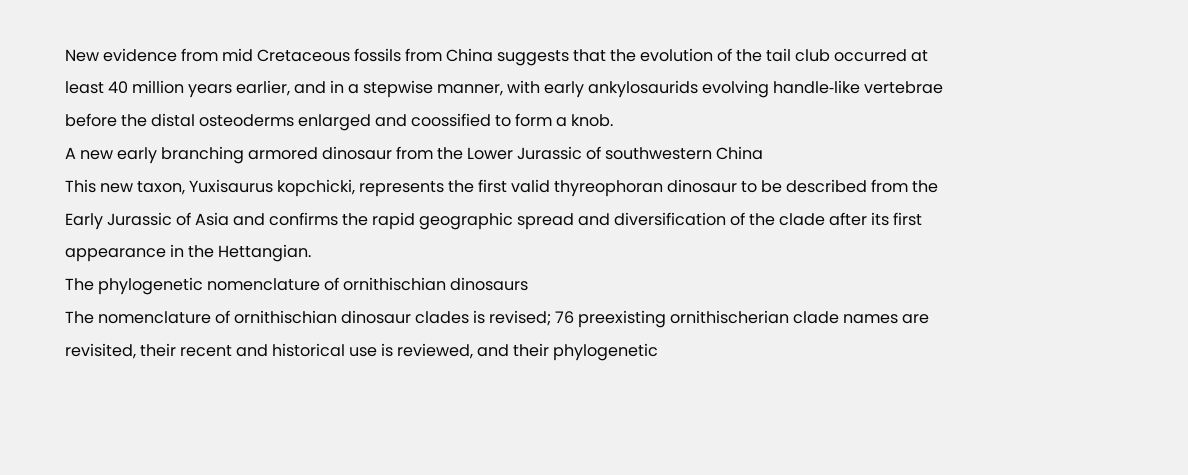New evidence from mid Cretaceous fossils from China suggests that the evolution of the tail club occurred at least 40 million years earlier, and in a stepwise manner, with early ankylosaurids evolving handle‐like vertebrae before the distal osteoderms enlarged and coossified to form a knob.
A new early branching armored dinosaur from the Lower Jurassic of southwestern China
This new taxon, Yuxisaurus kopchicki, represents the first valid thyreophoran dinosaur to be described from the Early Jurassic of Asia and confirms the rapid geographic spread and diversification of the clade after its first appearance in the Hettangian.
The phylogenetic nomenclature of ornithischian dinosaurs
The nomenclature of ornithischian dinosaur clades is revised; 76 preexisting ornithischerian clade names are revisited, their recent and historical use is reviewed, and their phylogenetic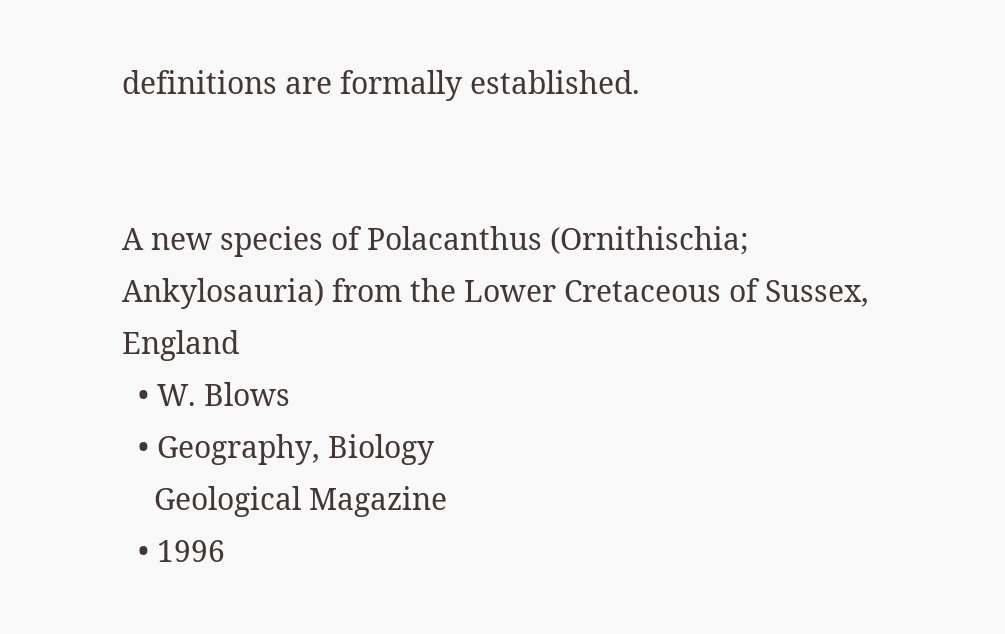definitions are formally established.


A new species of Polacanthus (Ornithischia; Ankylosauria) from the Lower Cretaceous of Sussex, England
  • W. Blows
  • Geography, Biology
    Geological Magazine
  • 1996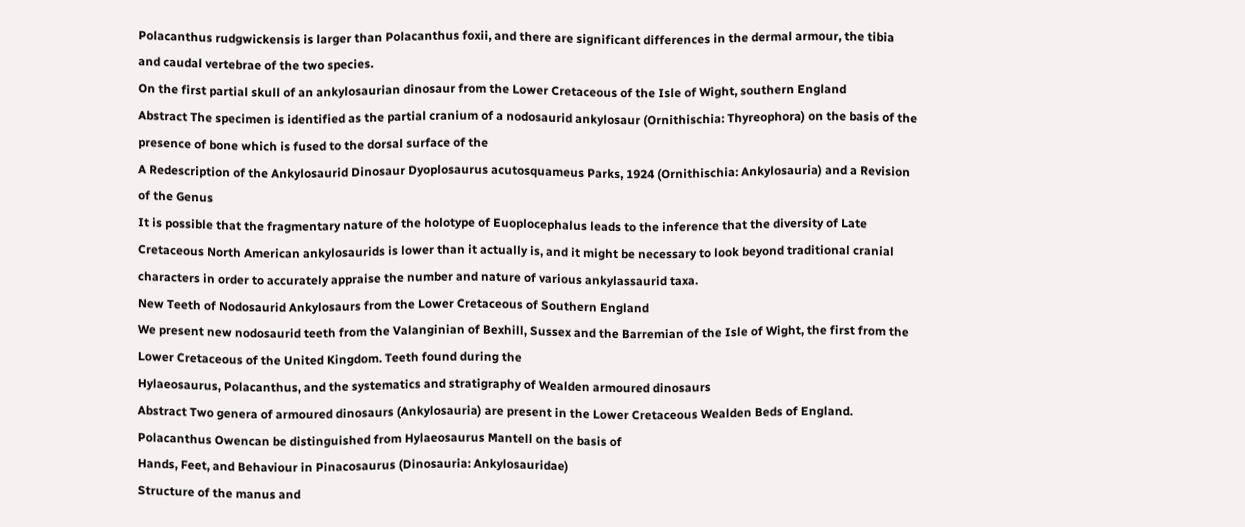Polacanthus rudgwickensis is larger than Polacanthus foxii, and there are significant differences in the dermal armour, the tibia and caudal vertebrae of the two species.
On the first partial skull of an ankylosaurian dinosaur from the Lower Cretaceous of the Isle of Wight, southern England
Abstract The specimen is identified as the partial cranium of a nodosaurid ankylosaur (Ornithischia: Thyreophora) on the basis of the presence of bone which is fused to the dorsal surface of the
A Redescription of the Ankylosaurid Dinosaur Dyoplosaurus acutosquameus Parks, 1924 (Ornithischia: Ankylosauria) and a Revision of the Genus
It is possible that the fragmentary nature of the holotype of Euoplocephalus leads to the inference that the diversity of Late Cretaceous North American ankylosaurids is lower than it actually is, and it might be necessary to look beyond traditional cranial characters in order to accurately appraise the number and nature of various ankylassaurid taxa.
New Teeth of Nodosaurid Ankylosaurs from the Lower Cretaceous of Southern England
We present new nodosaurid teeth from the Valanginian of Bexhill, Sussex and the Barremian of the Isle of Wight, the first from the Lower Cretaceous of the United Kingdom. Teeth found during the
Hylaeosaurus, Polacanthus, and the systematics and stratigraphy of Wealden armoured dinosaurs
Abstract Two genera of armoured dinosaurs (Ankylosauria) are present in the Lower Cretaceous Wealden Beds of England. Polacanthus Owencan be distinguished from Hylaeosaurus Mantell on the basis of
Hands, Feet, and Behaviour in Pinacosaurus (Dinosauria: Ankylosauridae)
Structure of the manus and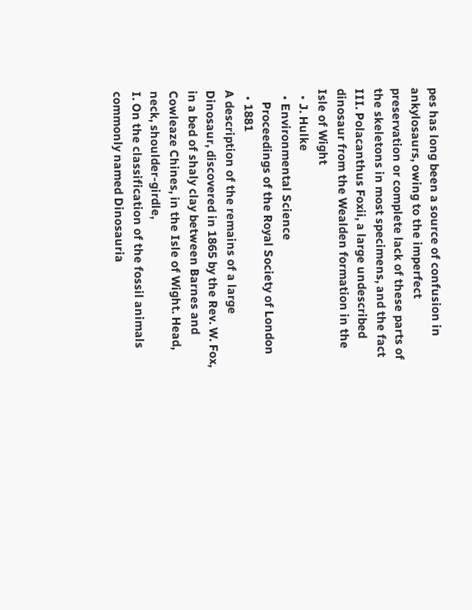pes has long been a source of confusion in ankylosaurs, owing to the imperfect preservation or complete lack of these parts of the skeletons in most specimens, and the fact
III. Polacanthus Foxii, a large undescribed dinosaur from the Wealden formation in the Isle of Wight
  • J. Hulke
  • Environmental Science
    Proceedings of the Royal Society of London
  • 1881
A description of the remains of a large Dinosaur, discovered in 1865 by the Rev. W. Fox, in a bed of shaly clay between Barnes and Cowleaze Chines, in the Isle of Wight. Head, neck, shoulder-girdle,
I. On the classification of the fossil animals commonly named Dinosauria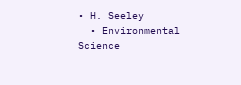• H. Seeley
  • Environmental Science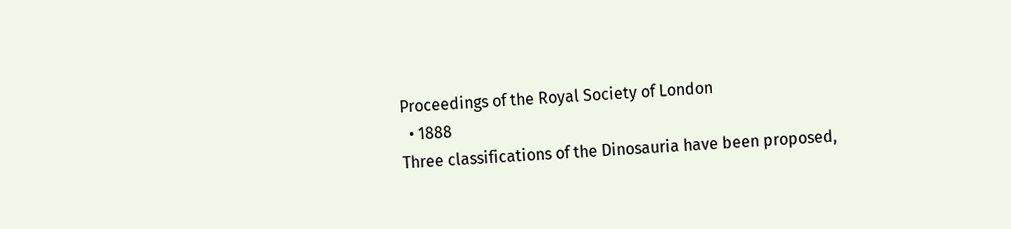Proceedings of the Royal Society of London
  • 1888
Three classifications of the Dinosauria have been proposed,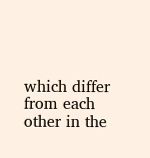which differ from each other in the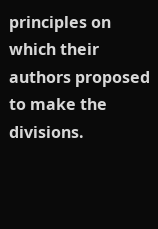principles on which their authors proposed to make the divisions.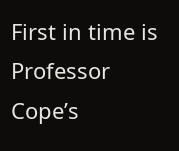First in time is Professor Cope’s